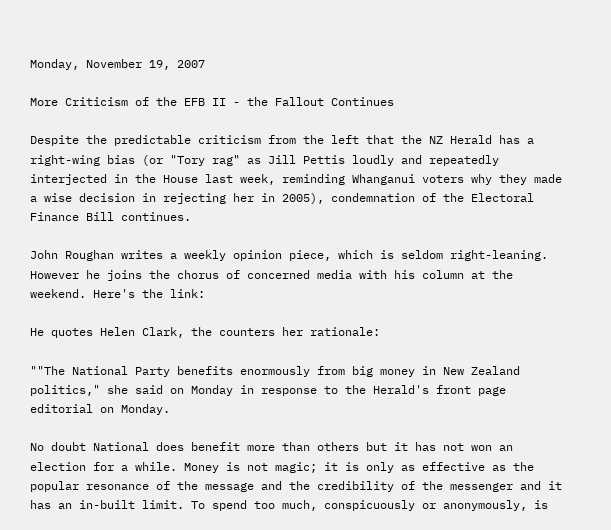Monday, November 19, 2007

More Criticism of the EFB II - the Fallout Continues

Despite the predictable criticism from the left that the NZ Herald has a right-wing bias (or "Tory rag" as Jill Pettis loudly and repeatedly interjected in the House last week, reminding Whanganui voters why they made a wise decision in rejecting her in 2005), condemnation of the Electoral Finance Bill continues.

John Roughan writes a weekly opinion piece, which is seldom right-leaning. However he joins the chorus of concerned media with his column at the weekend. Here's the link:

He quotes Helen Clark, the counters her rationale:

""The National Party benefits enormously from big money in New Zealand politics," she said on Monday in response to the Herald's front page editorial on Monday.

No doubt National does benefit more than others but it has not won an election for a while. Money is not magic; it is only as effective as the popular resonance of the message and the credibility of the messenger and it has an in-built limit. To spend too much, conspicuously or anonymously, is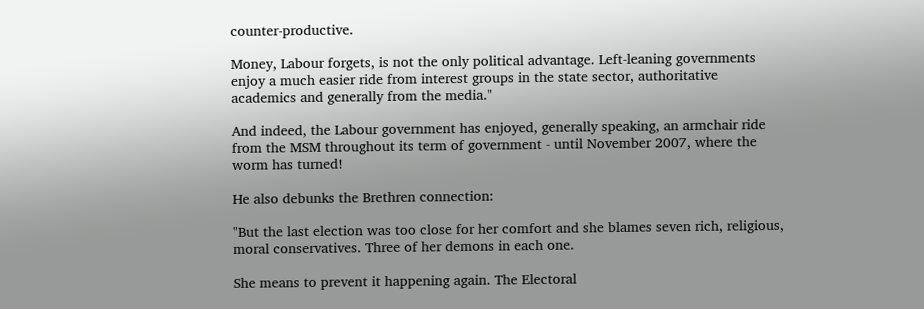counter-productive.

Money, Labour forgets, is not the only political advantage. Left-leaning governments enjoy a much easier ride from interest groups in the state sector, authoritative academics and generally from the media."

And indeed, the Labour government has enjoyed, generally speaking, an armchair ride from the MSM throughout its term of government - until November 2007, where the worm has turned!

He also debunks the Brethren connection:

"But the last election was too close for her comfort and she blames seven rich, religious, moral conservatives. Three of her demons in each one.

She means to prevent it happening again. The Electoral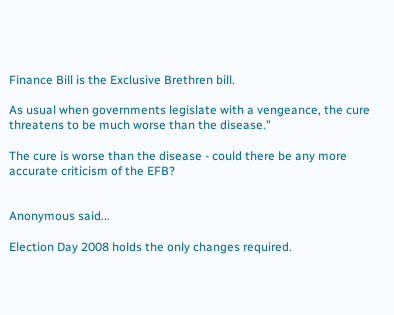Finance Bill is the Exclusive Brethren bill.

As usual when governments legislate with a vengeance, the cure threatens to be much worse than the disease."

The cure is worse than the disease - could there be any more accurate criticism of the EFB?


Anonymous said...

Election Day 2008 holds the only changes required.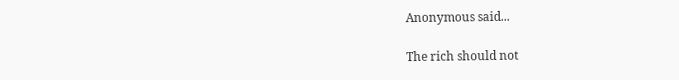Anonymous said...

The rich should not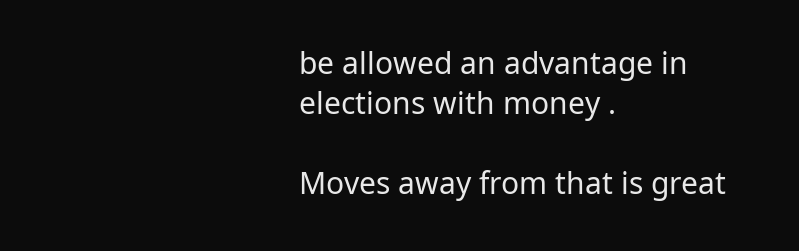be allowed an advantage in elections with money .

Moves away from that is great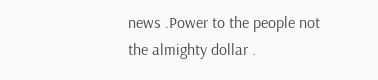news .Power to the people not the almighty dollar .